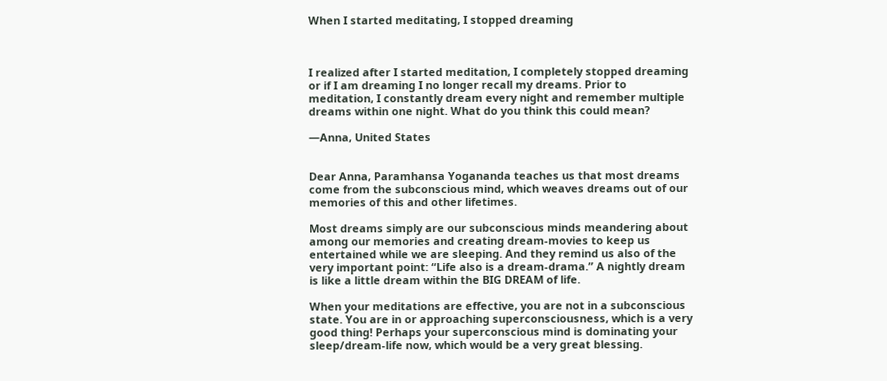When I started meditating, I stopped dreaming



I realized after I started meditation, I completely stopped dreaming or if I am dreaming I no longer recall my dreams. Prior to meditation, I constantly dream every night and remember multiple dreams within one night. What do you think this could mean?

—Anna, United States


Dear Anna, Paramhansa Yogananda teaches us that most dreams come from the subconscious mind, which weaves dreams out of our memories of this and other lifetimes.

Most dreams simply are our subconscious minds meandering about among our memories and creating dream-movies to keep us entertained while we are sleeping. And they remind us also of the very important point: “Life also is a dream-drama.” A nightly dream is like a little dream within the BIG DREAM of life.

When your meditations are effective, you are not in a subconscious state. You are in or approaching superconsciousness, which is a very good thing! Perhaps your superconscious mind is dominating your sleep/dream-life now, which would be a very great blessing.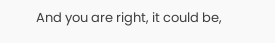And you are right, it could be,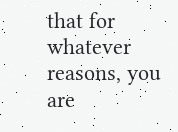that for whatever reasons, you are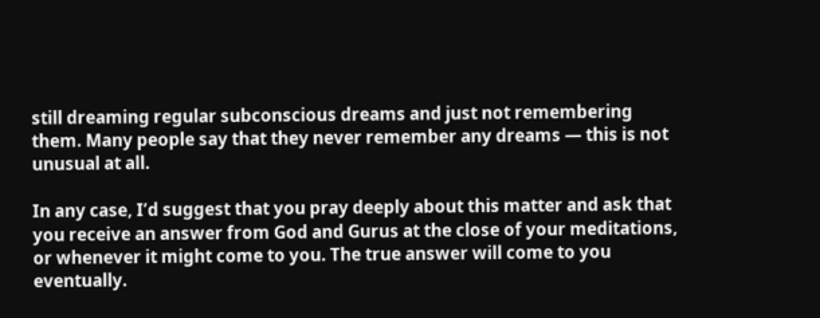still dreaming regular subconscious dreams and just not remembering them. Many people say that they never remember any dreams — this is not unusual at all.

In any case, I’d suggest that you pray deeply about this matter and ask that you receive an answer from God and Gurus at the close of your meditations, or whenever it might come to you. The true answer will come to you eventually.